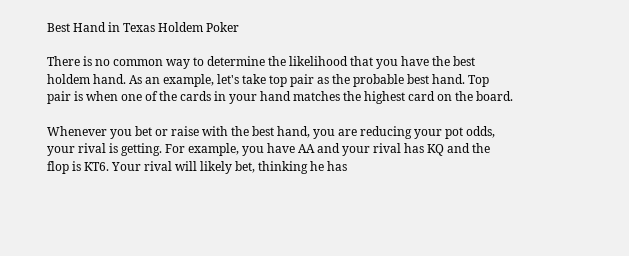Best Hand in Texas Holdem Poker

There is no common way to determine the likelihood that you have the best holdem hand. As an example, let's take top pair as the probable best hand. Top pair is when one of the cards in your hand matches the highest card on the board.

Whenever you bet or raise with the best hand, you are reducing your pot odds, your rival is getting. For example, you have AA and your rival has KQ and the flop is KT6. Your rival will likely bet, thinking he has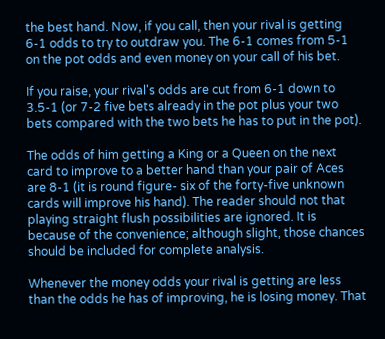the best hand. Now, if you call, then your rival is getting 6-1 odds to try to outdraw you. The 6-1 comes from 5-1 on the pot odds and even money on your call of his bet.

If you raise, your rival's odds are cut from 6-1 down to 3.5-1 (or 7-2 five bets already in the pot plus your two bets compared with the two bets he has to put in the pot).

The odds of him getting a King or a Queen on the next card to improve to a better hand than your pair of Aces are 8-1 (it is round figure- six of the forty-five unknown cards will improve his hand). The reader should not that playing straight flush possibilities are ignored. It is because of the convenience; although slight, those chances should be included for complete analysis.

Whenever the money odds your rival is getting are less than the odds he has of improving, he is losing money. That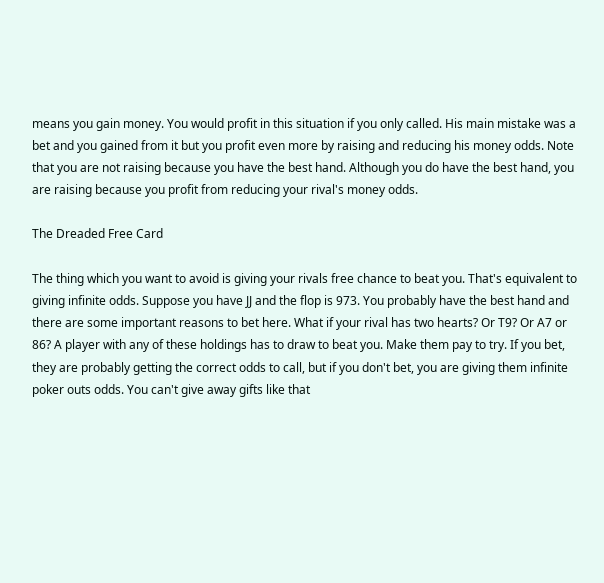means you gain money. You would profit in this situation if you only called. His main mistake was a bet and you gained from it but you profit even more by raising and reducing his money odds. Note that you are not raising because you have the best hand. Although you do have the best hand, you are raising because you profit from reducing your rival's money odds.

The Dreaded Free Card

The thing which you want to avoid is giving your rivals free chance to beat you. That's equivalent to giving infinite odds. Suppose you have JJ and the flop is 973. You probably have the best hand and there are some important reasons to bet here. What if your rival has two hearts? Or T9? Or A7 or 86? A player with any of these holdings has to draw to beat you. Make them pay to try. If you bet, they are probably getting the correct odds to call, but if you don't bet, you are giving them infinite poker outs odds. You can't give away gifts like that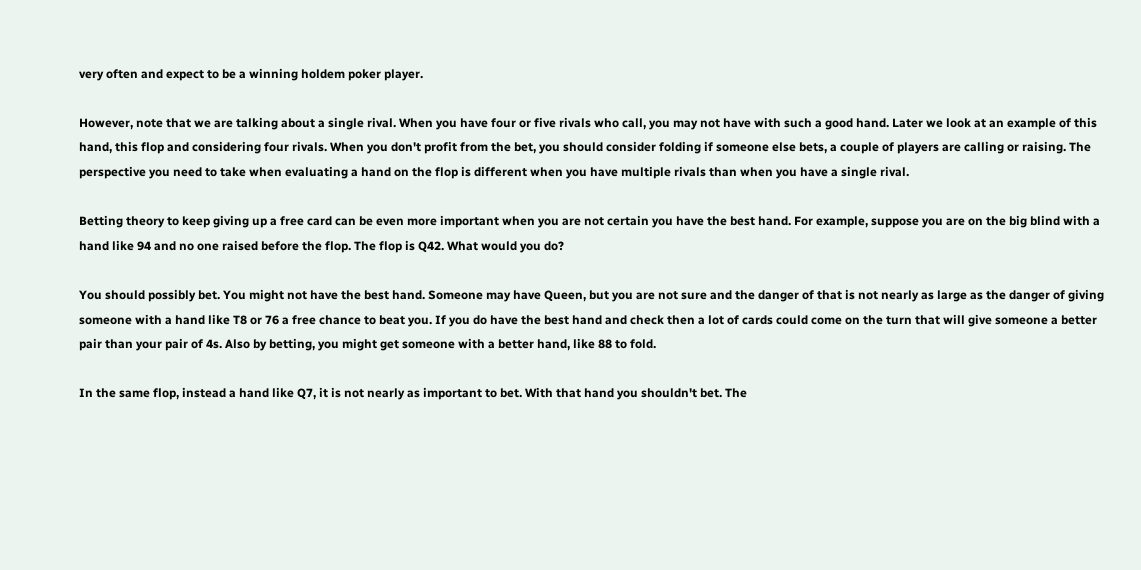very often and expect to be a winning holdem poker player.

However, note that we are talking about a single rival. When you have four or five rivals who call, you may not have with such a good hand. Later we look at an example of this hand, this flop and considering four rivals. When you don't profit from the bet, you should consider folding if someone else bets, a couple of players are calling or raising. The perspective you need to take when evaluating a hand on the flop is different when you have multiple rivals than when you have a single rival.

Betting theory to keep giving up a free card can be even more important when you are not certain you have the best hand. For example, suppose you are on the big blind with a hand like 94 and no one raised before the flop. The flop is Q42. What would you do?

You should possibly bet. You might not have the best hand. Someone may have Queen, but you are not sure and the danger of that is not nearly as large as the danger of giving someone with a hand like T8 or 76 a free chance to beat you. If you do have the best hand and check then a lot of cards could come on the turn that will give someone a better pair than your pair of 4s. Also by betting, you might get someone with a better hand, like 88 to fold.

In the same flop, instead a hand like Q7, it is not nearly as important to bet. With that hand you shouldn't bet. The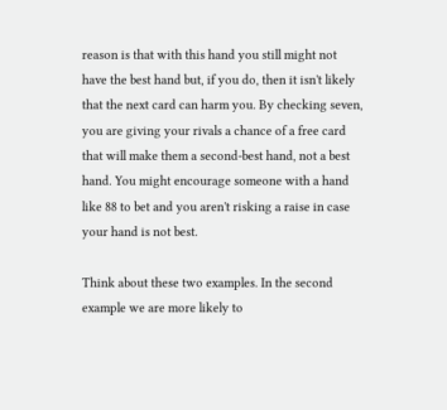reason is that with this hand you still might not have the best hand but, if you do, then it isn't likely that the next card can harm you. By checking seven, you are giving your rivals a chance of a free card that will make them a second-best hand, not a best hand. You might encourage someone with a hand like 88 to bet and you aren't risking a raise in case your hand is not best.

Think about these two examples. In the second example we are more likely to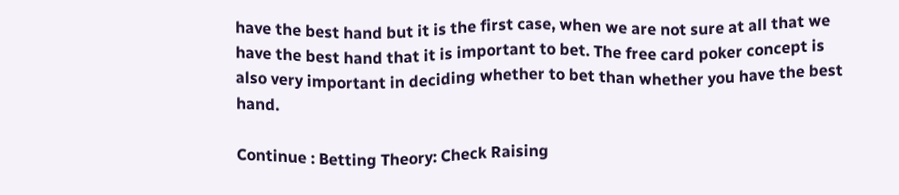have the best hand but it is the first case, when we are not sure at all that we have the best hand that it is important to bet. The free card poker concept is also very important in deciding whether to bet than whether you have the best hand.

Continue : Betting Theory: Check Raising